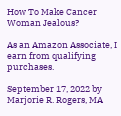How To Make Cancer Woman Jealous?

As an Amazon Associate, I earn from qualifying purchases.

September 17, 2022 by Marjorie R. Rogers, MA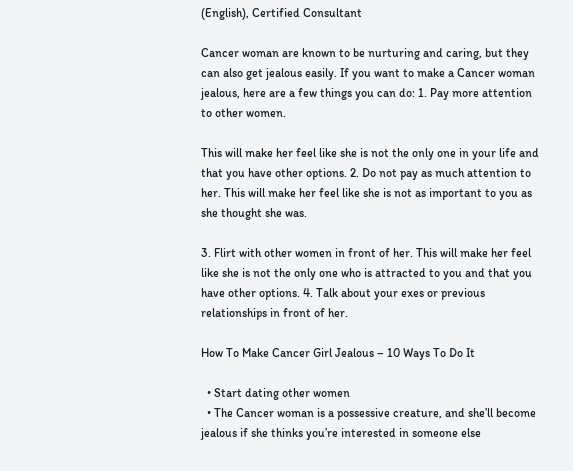(English), Certified Consultant

Cancer woman are known to be nurturing and caring, but they can also get jealous easily. If you want to make a Cancer woman jealous, here are a few things you can do: 1. Pay more attention to other women.

This will make her feel like she is not the only one in your life and that you have other options. 2. Do not pay as much attention to her. This will make her feel like she is not as important to you as she thought she was.

3. Flirt with other women in front of her. This will make her feel like she is not the only one who is attracted to you and that you have other options. 4. Talk about your exes or previous relationships in front of her.

How To Make Cancer Girl Jealous – 10 Ways To Do It

  • Start dating other women
  • The Cancer woman is a possessive creature, and she’ll become jealous if she thinks you’re interested in someone else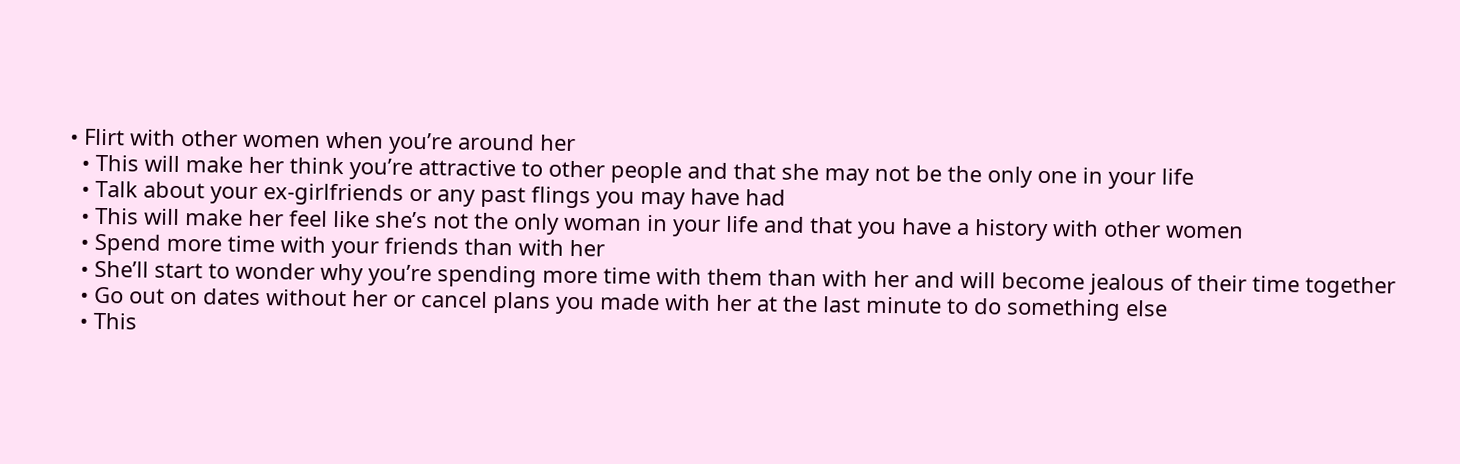• Flirt with other women when you’re around her
  • This will make her think you’re attractive to other people and that she may not be the only one in your life
  • Talk about your ex-girlfriends or any past flings you may have had
  • This will make her feel like she’s not the only woman in your life and that you have a history with other women
  • Spend more time with your friends than with her
  • She’ll start to wonder why you’re spending more time with them than with her and will become jealous of their time together
  • Go out on dates without her or cancel plans you made with her at the last minute to do something else
  • This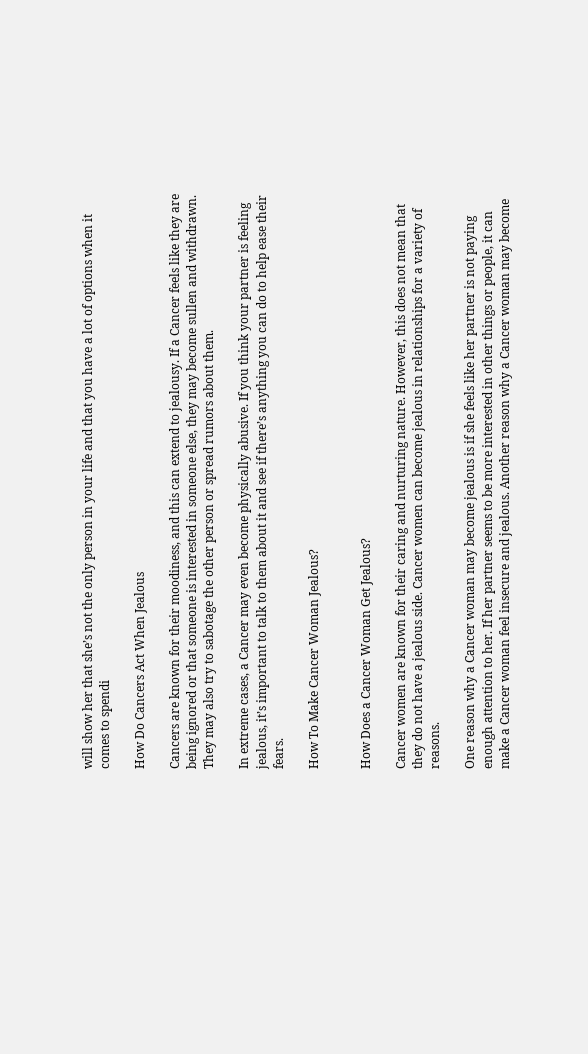will show her that she’s not the only person in your life and that you have a lot of options when it comes to spendi

How Do Cancers Act When Jealous

Cancers are known for their moodiness, and this can extend to jealousy. If a Cancer feels like they are being ignored or that someone is interested in someone else, they may become sullen and withdrawn. They may also try to sabotage the other person or spread rumors about them.

In extreme cases, a Cancer may even become physically abusive. If you think your partner is feeling jealous, it’s important to talk to them about it and see if there’s anything you can do to help ease their fears.

How To Make Cancer Woman Jealous?


How Does a Cancer Woman Get Jealous?

Cancer women are known for their caring and nurturing nature. However, this does not mean that they do not have a jealous side. Cancer women can become jealous in relationships for a variety of reasons.

One reason why a Cancer woman may become jealous is if she feels like her partner is not paying enough attention to her. If her partner seems to be more interested in other things or people, it can make a Cancer woman feel insecure and jealous. Another reason why a Cancer woman may become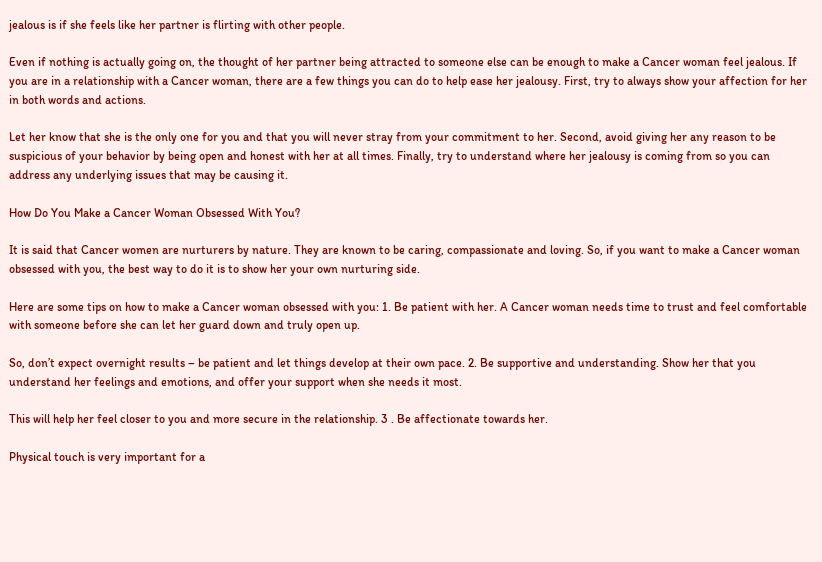jealous is if she feels like her partner is flirting with other people.

Even if nothing is actually going on, the thought of her partner being attracted to someone else can be enough to make a Cancer woman feel jealous. If you are in a relationship with a Cancer woman, there are a few things you can do to help ease her jealousy. First, try to always show your affection for her in both words and actions.

Let her know that she is the only one for you and that you will never stray from your commitment to her. Second, avoid giving her any reason to be suspicious of your behavior by being open and honest with her at all times. Finally, try to understand where her jealousy is coming from so you can address any underlying issues that may be causing it.

How Do You Make a Cancer Woman Obsessed With You?

It is said that Cancer women are nurturers by nature. They are known to be caring, compassionate and loving. So, if you want to make a Cancer woman obsessed with you, the best way to do it is to show her your own nurturing side.

Here are some tips on how to make a Cancer woman obsessed with you: 1. Be patient with her. A Cancer woman needs time to trust and feel comfortable with someone before she can let her guard down and truly open up.

So, don’t expect overnight results – be patient and let things develop at their own pace. 2. Be supportive and understanding. Show her that you understand her feelings and emotions, and offer your support when she needs it most.

This will help her feel closer to you and more secure in the relationship. 3 . Be affectionate towards her.

Physical touch is very important for a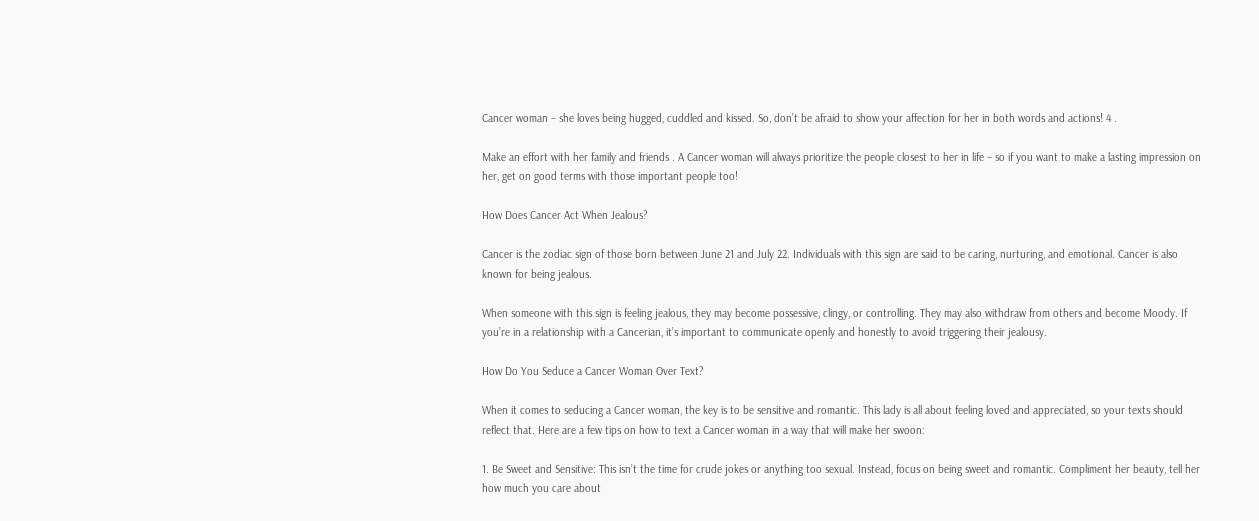Cancer woman – she loves being hugged, cuddled and kissed. So, don’t be afraid to show your affection for her in both words and actions! 4 .

Make an effort with her family and friends . A Cancer woman will always prioritize the people closest to her in life – so if you want to make a lasting impression on her, get on good terms with those important people too!

How Does Cancer Act When Jealous?

Cancer is the zodiac sign of those born between June 21 and July 22. Individuals with this sign are said to be caring, nurturing, and emotional. Cancer is also known for being jealous.

When someone with this sign is feeling jealous, they may become possessive, clingy, or controlling. They may also withdraw from others and become Moody. If you’re in a relationship with a Cancerian, it’s important to communicate openly and honestly to avoid triggering their jealousy.

How Do You Seduce a Cancer Woman Over Text?

When it comes to seducing a Cancer woman, the key is to be sensitive and romantic. This lady is all about feeling loved and appreciated, so your texts should reflect that. Here are a few tips on how to text a Cancer woman in a way that will make her swoon:

1. Be Sweet and Sensitive: This isn’t the time for crude jokes or anything too sexual. Instead, focus on being sweet and romantic. Compliment her beauty, tell her how much you care about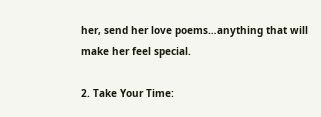her, send her love poems…anything that will make her feel special.

2. Take Your Time: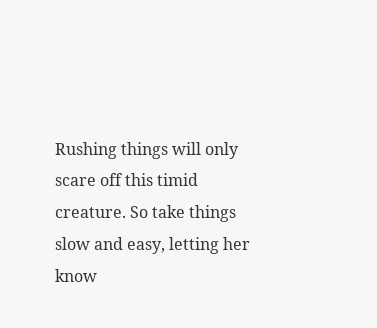Rushing things will only scare off this timid creature. So take things slow and easy, letting her know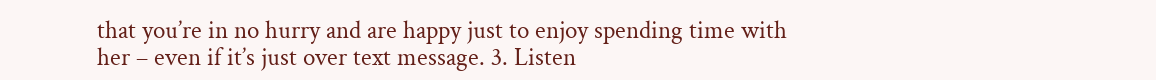that you’re in no hurry and are happy just to enjoy spending time with her – even if it’s just over text message. 3. Listen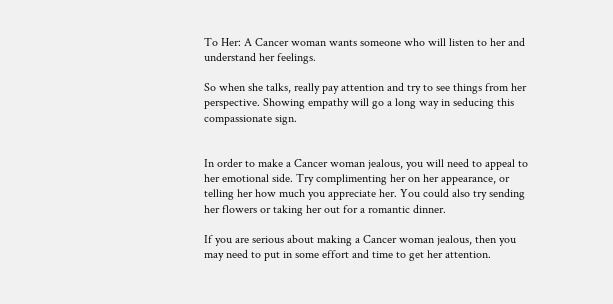To Her: A Cancer woman wants someone who will listen to her and understand her feelings.

So when she talks, really pay attention and try to see things from her perspective. Showing empathy will go a long way in seducing this compassionate sign.


In order to make a Cancer woman jealous, you will need to appeal to her emotional side. Try complimenting her on her appearance, or telling her how much you appreciate her. You could also try sending her flowers or taking her out for a romantic dinner.

If you are serious about making a Cancer woman jealous, then you may need to put in some effort and time to get her attention.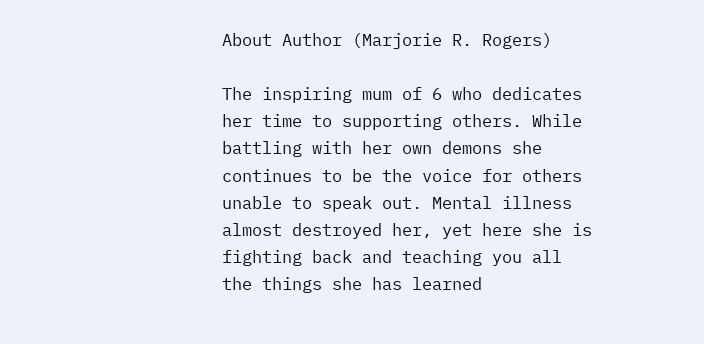About Author (Marjorie R. Rogers)

The inspiring mum of 6 who dedicates her time to supporting others. While battling with her own demons she continues to be the voice for others unable to speak out. Mental illness almost destroyed her, yet here she is fighting back and teaching you all the things she has learned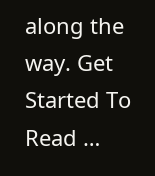along the way. Get Started To Read …